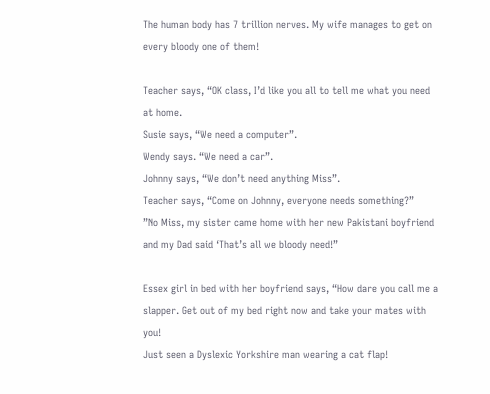The human body has 7 trillion nerves. My wife manages to get on every bloody one of them!

Teacher says, “OK class, I’d like you all to tell me what you need at home.
Susie says, “We need a computer”.
Wendy says. “We need a car”.
Johnny says, “We don’t need anything Miss”.
Teacher says, “Come on Johnny, everyone needs something?”
”No Miss, my sister came home with her new Pakistani boyfriend and my Dad said ‘That’s all we bloody need!”

Essex girl in bed with her boyfriend says, “How dare you call me a slapper. Get out of my bed right now and take your mates with you!
Just seen a Dyslexic Yorkshire man wearing a cat flap!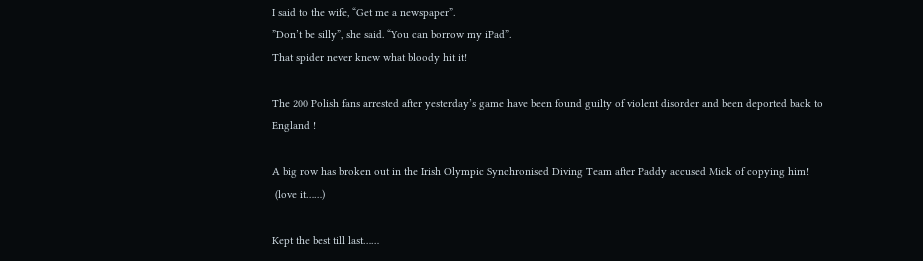I said to the wife, “Get me a newspaper”.
”Don’t be silly”, she said. “You can borrow my iPad”.
That spider never knew what bloody hit it!

The 200 Polish fans arrested after yesterday’s game have been found guilty of violent disorder and been deported back to England !

A big row has broken out in the Irish Olympic Synchronised Diving Team after Paddy accused Mick of copying him!
 (love it……)

Kept the best till last……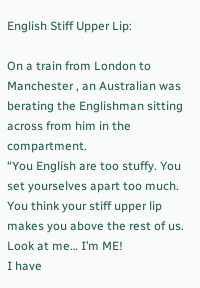English Stiff Upper Lip:

On a train from London to Manchester , an Australian was berating the Englishman sitting across from him in the compartment.
“You English are too stuffy. You set yourselves apart too much. You think your stiff upper lip makes you above the rest of us. Look at me… I’m ME!
I have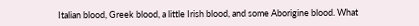Italian blood, Greek blood, a little Irish blood, and some Aborigine blood. What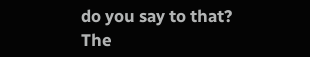do you say to that?
The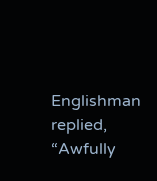Englishman replied, “Awfully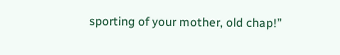sporting of your mother, old chap!”